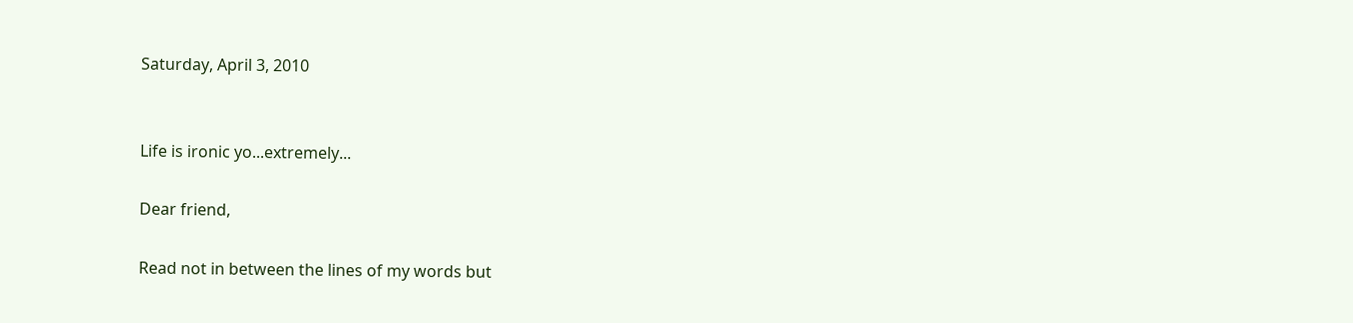Saturday, April 3, 2010


Life is ironic yo...extremely...

Dear friend,

Read not in between the lines of my words but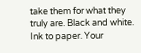take them for what they truly are. Black and white. Ink to paper. Your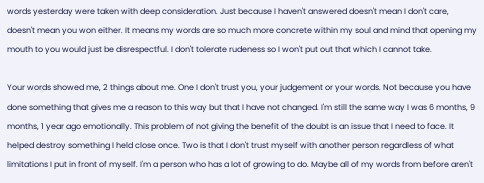words yesterday were taken with deep consideration. Just because I haven't answered doesn't mean I don't care, doesn't mean you won either. It means my words are so much more concrete within my soul and mind that opening my mouth to you would just be disrespectful. I don't tolerate rudeness so I won't put out that which I cannot take.

Your words showed me, 2 things about me. One I don't trust you, your judgement or your words. Not because you have done something that gives me a reason to this way but that I have not changed. I'm still the same way I was 6 months, 9 months, 1 year ago emotionally. This problem of not giving the benefit of the doubt is an issue that I need to face. It helped destroy something I held close once. Two is that I don't trust myself with another person regardless of what limitations I put in front of myself. I'm a person who has a lot of growing to do. Maybe all of my words from before aren't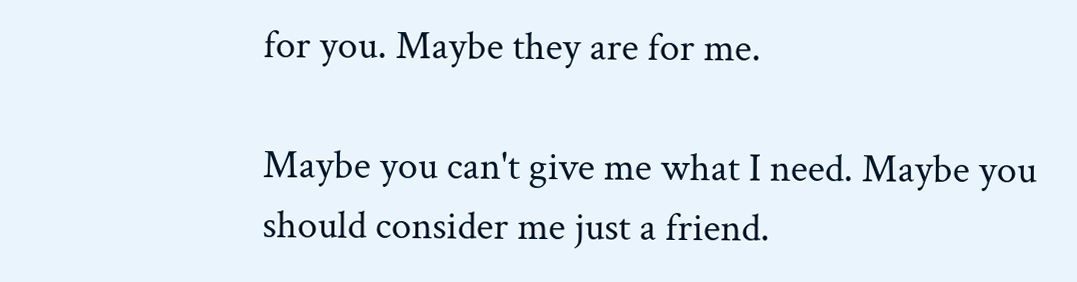for you. Maybe they are for me.

Maybe you can't give me what I need. Maybe you should consider me just a friend.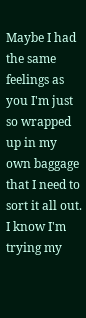Maybe I had the same feelings as you I'm just so wrapped up in my own baggage that I need to sort it all out. I know I'm trying my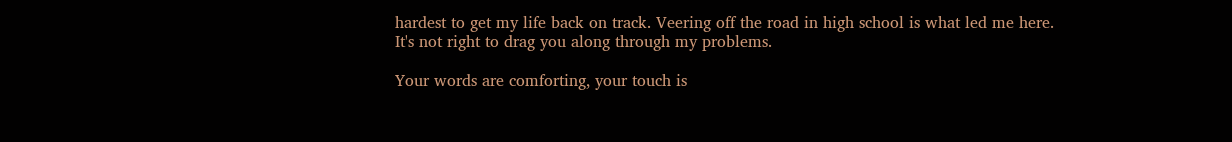hardest to get my life back on track. Veering off the road in high school is what led me here. It's not right to drag you along through my problems.

Your words are comforting, your touch is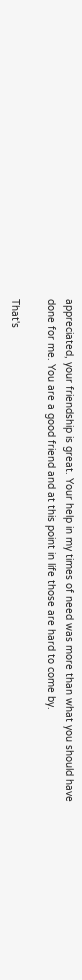appreciated, your friendship is great. Your help in my times of need was more than what you should have done for me. You are a good friend and at this point in life those are hard to come by.

That's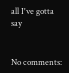all I've gotta say


No comments: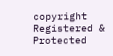copyright Registered & Protected